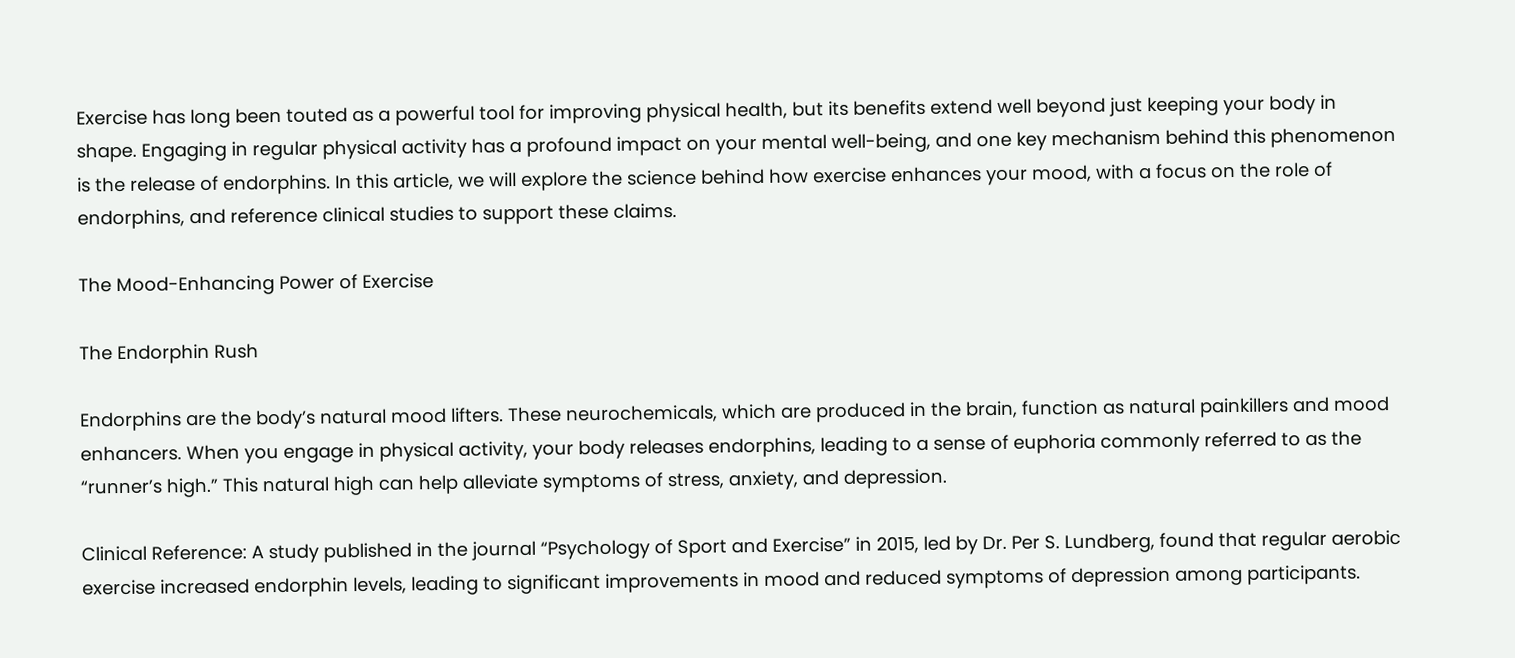Exercise has long been touted as a powerful tool for improving physical health, but its benefits extend well beyond just keeping your body in shape. Engaging in regular physical activity has a profound impact on your mental well-being, and one key mechanism behind this phenomenon is the release of endorphins. In this article, we will explore the science behind how exercise enhances your mood, with a focus on the role of endorphins, and reference clinical studies to support these claims.

The Mood-Enhancing Power of Exercise

The Endorphin Rush

Endorphins are the body’s natural mood lifters. These neurochemicals, which are produced in the brain, function as natural painkillers and mood enhancers. When you engage in physical activity, your body releases endorphins, leading to a sense of euphoria commonly referred to as the “runner’s high.” This natural high can help alleviate symptoms of stress, anxiety, and depression.

Clinical Reference: A study published in the journal “Psychology of Sport and Exercise” in 2015, led by Dr. Per S. Lundberg, found that regular aerobic exercise increased endorphin levels, leading to significant improvements in mood and reduced symptoms of depression among participants.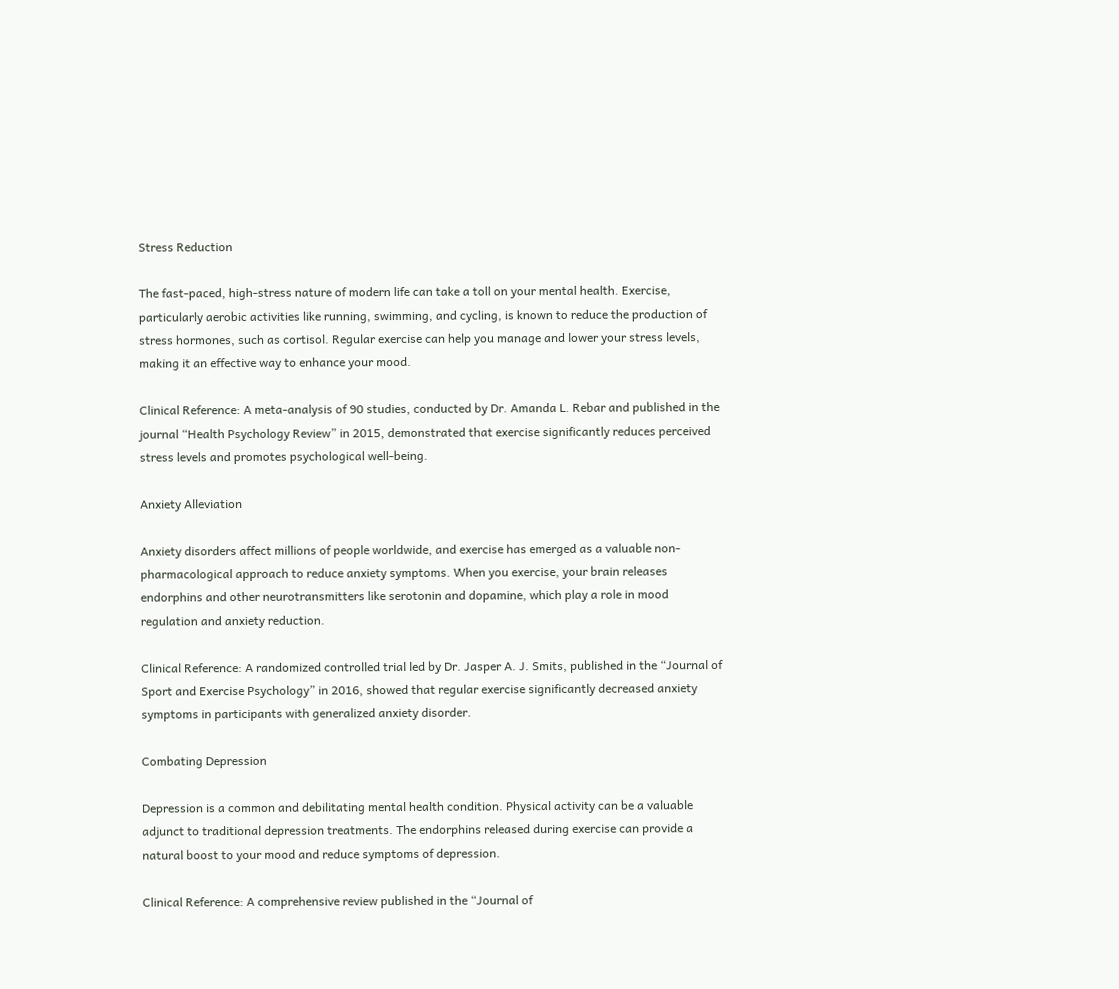Stress Reduction

The fast-paced, high-stress nature of modern life can take a toll on your mental health. Exercise, particularly aerobic activities like running, swimming, and cycling, is known to reduce the production of stress hormones, such as cortisol. Regular exercise can help you manage and lower your stress levels, making it an effective way to enhance your mood.

Clinical Reference: A meta-analysis of 90 studies, conducted by Dr. Amanda L. Rebar and published in the journal “Health Psychology Review” in 2015, demonstrated that exercise significantly reduces perceived stress levels and promotes psychological well-being.

Anxiety Alleviation

Anxiety disorders affect millions of people worldwide, and exercise has emerged as a valuable non-pharmacological approach to reduce anxiety symptoms. When you exercise, your brain releases endorphins and other neurotransmitters like serotonin and dopamine, which play a role in mood regulation and anxiety reduction.

Clinical Reference: A randomized controlled trial led by Dr. Jasper A. J. Smits, published in the “Journal of Sport and Exercise Psychology” in 2016, showed that regular exercise significantly decreased anxiety symptoms in participants with generalized anxiety disorder.

Combating Depression

Depression is a common and debilitating mental health condition. Physical activity can be a valuable adjunct to traditional depression treatments. The endorphins released during exercise can provide a natural boost to your mood and reduce symptoms of depression.

Clinical Reference: A comprehensive review published in the “Journal of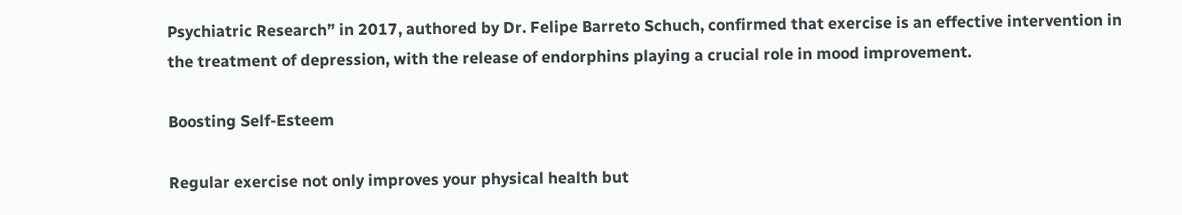Psychiatric Research” in 2017, authored by Dr. Felipe Barreto Schuch, confirmed that exercise is an effective intervention in the treatment of depression, with the release of endorphins playing a crucial role in mood improvement.

Boosting Self-Esteem

Regular exercise not only improves your physical health but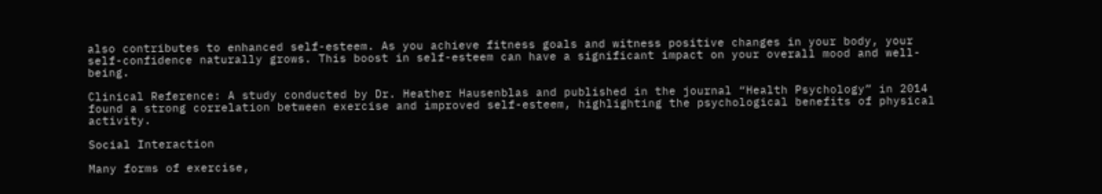also contributes to enhanced self-esteem. As you achieve fitness goals and witness positive changes in your body, your self-confidence naturally grows. This boost in self-esteem can have a significant impact on your overall mood and well-being.

Clinical Reference: A study conducted by Dr. Heather Hausenblas and published in the journal “Health Psychology” in 2014 found a strong correlation between exercise and improved self-esteem, highlighting the psychological benefits of physical activity.

Social Interaction

Many forms of exercise,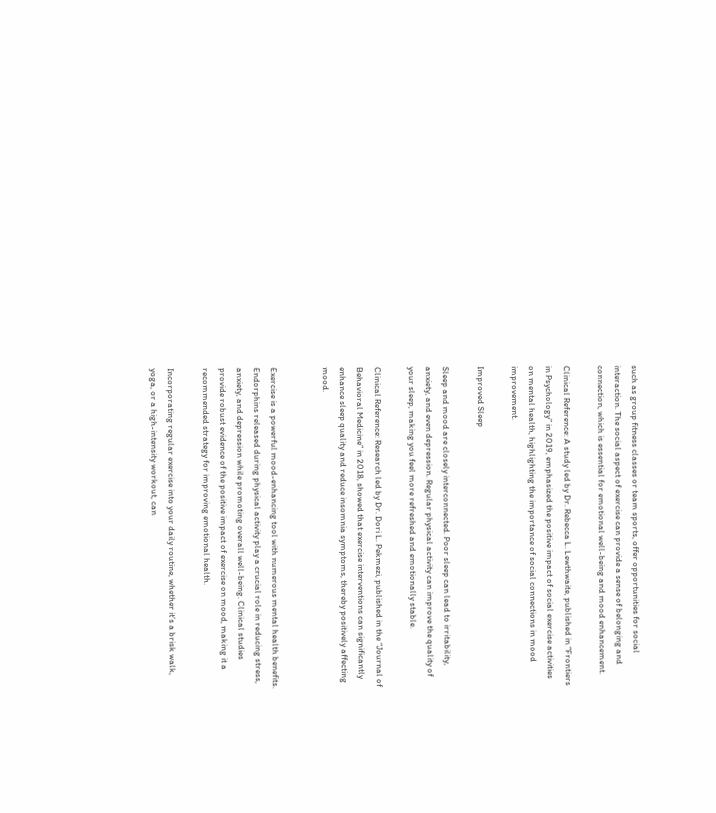such as group fitness classes or team sports, offer opportunities for social interaction. The social aspect of exercise can provide a sense of belonging and connection, which is essential for emotional well-being and mood enhancement.

Clinical Reference: A study led by Dr. Rebecca L. Lewthwaite, published in “Frontiers in Psychology” in 2019, emphasized the positive impact of social exercise activities on mental health, highlighting the importance of social connections in mood improvement.

Improved Sleep

Sleep and mood are closely interconnected. Poor sleep can lead to irritability, anxiety, and even depression. Regular physical activity can improve the quality of your sleep, making you feel more refreshed and emotionally stable.

Clinical Reference: Research led by Dr. Dori L. Pekmezi, published in the “Journal of Behavioral Medicine” in 2018, showed that exercise interventions can significantly enhance sleep quality and reduce insomnia symptoms, thereby positively affecting mood.


Exercise is a powerful mood-enhancing tool with numerous mental health benefits. Endorphins released during physical activity play a crucial role in reducing stress, anxiety, and depression while promoting overall well-being. Clinical studies provide robust evidence of the positive impact of exercise on mood, making it a recommended strategy for improving emotional health.

Incorporating regular exercise into your daily routine, whether it’s a brisk walk, yoga, or a high-intensity workout, can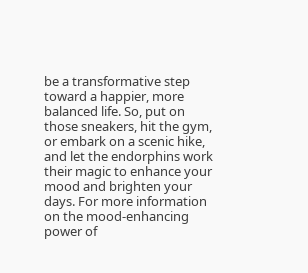be a transformative step toward a happier, more balanced life. So, put on those sneakers, hit the gym, or embark on a scenic hike, and let the endorphins work their magic to enhance your mood and brighten your days. For more information on the mood-enhancing power of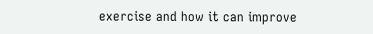exercise and how it can improve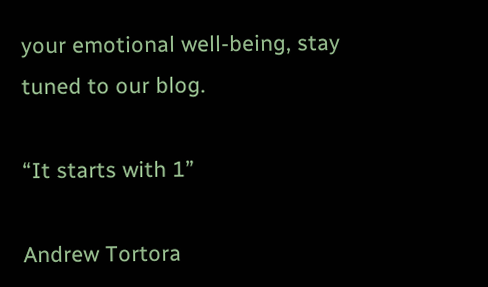your emotional well-being, stay tuned to our blog.

“It starts with 1”

Andrew Tortora